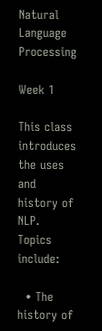Natural Language Processing

Week 1

This class introduces the uses and history of NLP. Topics include:

  • The history of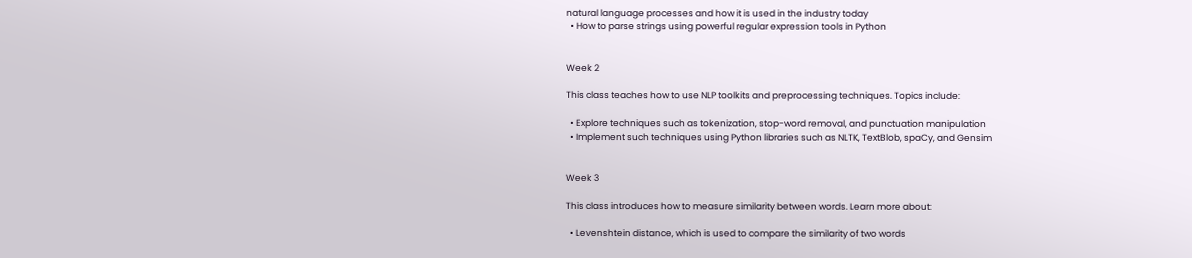natural language processes and how it is used in the industry today
  • How to parse strings using powerful regular expression tools in Python


Week 2

This class teaches how to use NLP toolkits and preprocessing techniques. Topics include:

  • Explore techniques such as tokenization, stop-word removal, and punctuation manipulation
  • Implement such techniques using Python libraries such as NLTK, TextBlob, spaCy, and Gensim


Week 3

This class introduces how to measure similarity between words. Learn more about:

  • Levenshtein distance, which is used to compare the similarity of two words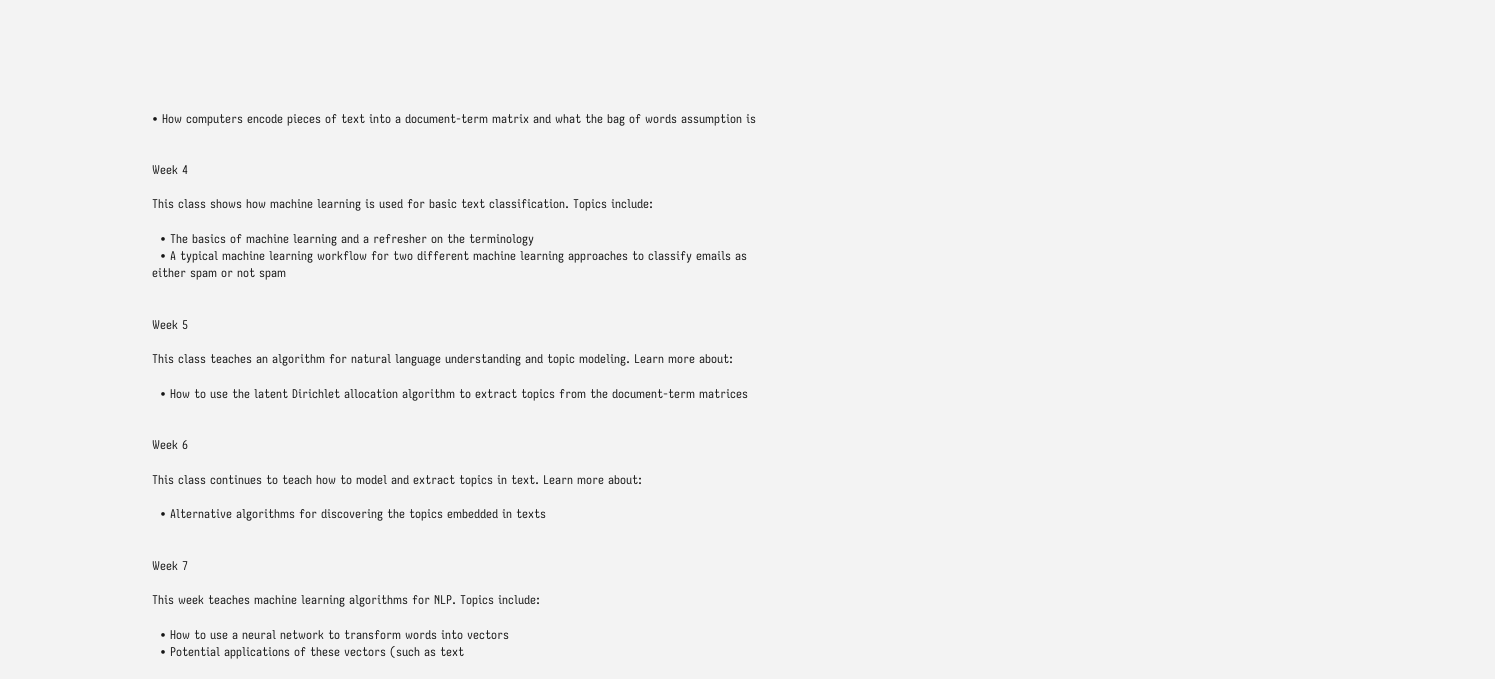• How computers encode pieces of text into a document-term matrix and what the bag of words assumption is


Week 4

This class shows how machine learning is used for basic text classification. Topics include:

  • The basics of machine learning and a refresher on the terminology
  • A typical machine learning workflow for two different machine learning approaches to classify emails as either spam or not spam


Week 5

This class teaches an algorithm for natural language understanding and topic modeling. Learn more about:

  • How to use the latent Dirichlet allocation algorithm to extract topics from the document-term matrices


Week 6

This class continues to teach how to model and extract topics in text. Learn more about:

  • Alternative algorithms for discovering the topics embedded in texts


Week 7

This week teaches machine learning algorithms for NLP. Topics include:

  • How to use a neural network to transform words into vectors
  • Potential applications of these vectors (such as text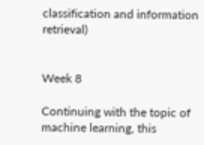classification and information retrieval)


Week 8

Continuing with the topic of machine learning, this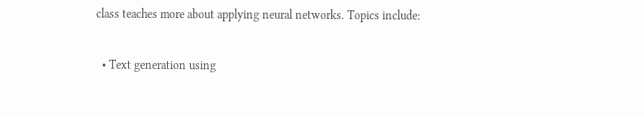class teaches more about applying neural networks. Topics include:

  • Text generation using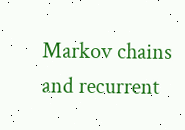Markov chains and recurrent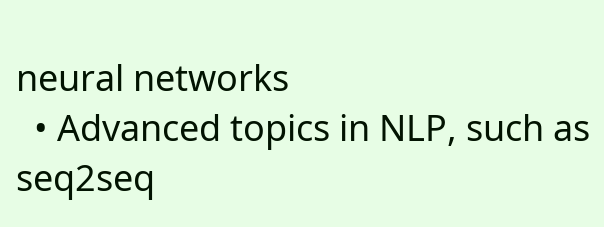neural networks
  • Advanced topics in NLP, such as seq2seq